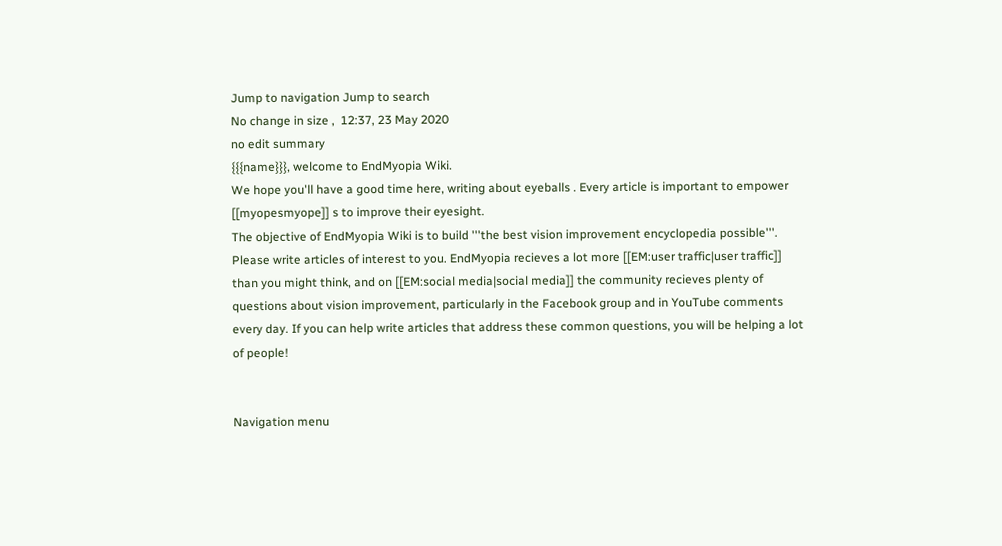Jump to navigation Jump to search
No change in size ,  12:37, 23 May 2020
no edit summary
{{{name}}}, welcome to EndMyopia Wiki.
We hope you'll have a good time here, writing about eyeballs . Every article is important to empower [[myopesmyope]] s to improve their eyesight.
The objective of EndMyopia Wiki is to build '''the best vision improvement encyclopedia possible'''. Please write articles of interest to you. EndMyopia recieves a lot more [[EM:user traffic|user traffic]] than you might think, and on [[EM:social media|social media]] the community recieves plenty of questions about vision improvement, particularly in the Facebook group and in YouTube comments every day. If you can help write articles that address these common questions, you will be helping a lot of people!


Navigation menu